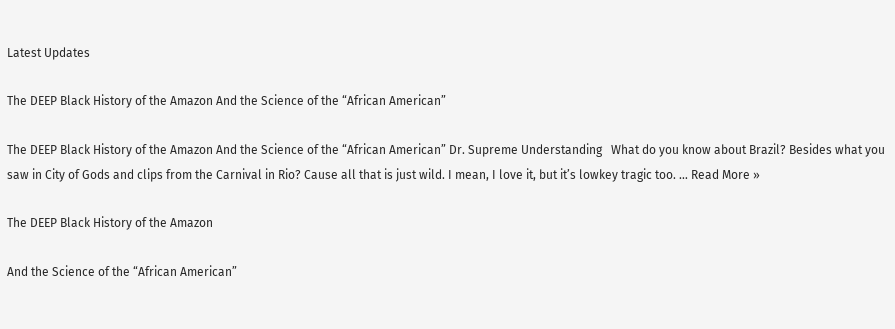Latest Updates

The DEEP Black History of the Amazon And the Science of the “African American”

The DEEP Black History of the Amazon And the Science of the “African American” Dr. Supreme Understanding   What do you know about Brazil? Besides what you saw in City of Gods and clips from the Carnival in Rio? Cause all that is just wild. I mean, I love it, but it’s lowkey tragic too. … Read More »

The DEEP Black History of the Amazon

And the Science of the “African American”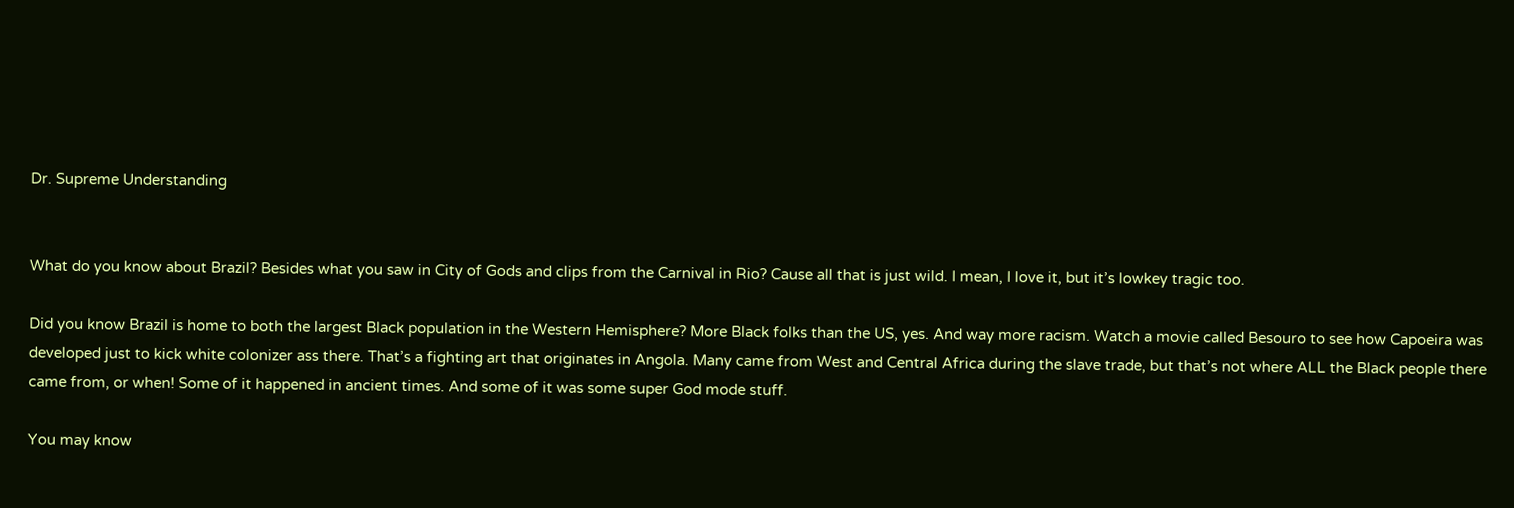Dr. Supreme Understanding


What do you know about Brazil? Besides what you saw in City of Gods and clips from the Carnival in Rio? Cause all that is just wild. I mean, I love it, but it’s lowkey tragic too.

Did you know Brazil is home to both the largest Black population in the Western Hemisphere? More Black folks than the US, yes. And way more racism. Watch a movie called Besouro to see how Capoeira was developed just to kick white colonizer ass there. That’s a fighting art that originates in Angola. Many came from West and Central Africa during the slave trade, but that’s not where ALL the Black people there came from, or when! Some of it happened in ancient times. And some of it was some super God mode stuff.

You may know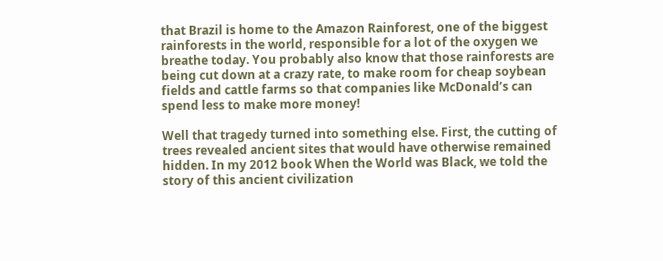that Brazil is home to the Amazon Rainforest, one of the biggest rainforests in the world, responsible for a lot of the oxygen we breathe today. You probably also know that those rainforests are being cut down at a crazy rate, to make room for cheap soybean fields and cattle farms so that companies like McDonald’s can spend less to make more money!

Well that tragedy turned into something else. First, the cutting of trees revealed ancient sites that would have otherwise remained hidden. In my 2012 book When the World was Black, we told the story of this ancient civilization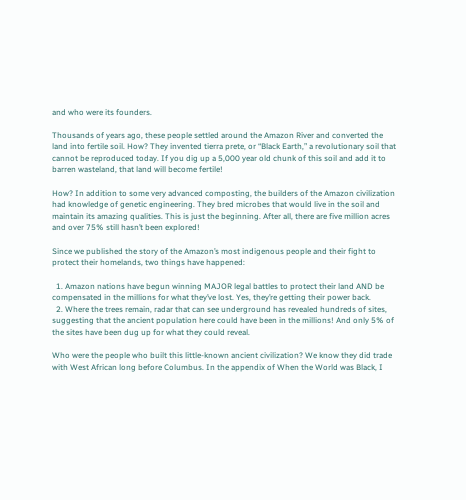and who were its founders.

Thousands of years ago, these people settled around the Amazon River and converted the land into fertile soil. How? They invented tierra prete, or “Black Earth,” a revolutionary soil that cannot be reproduced today. If you dig up a 5,000 year old chunk of this soil and add it to barren wasteland, that land will become fertile!

How? In addition to some very advanced composting, the builders of the Amazon civilization had knowledge of genetic engineering. They bred microbes that would live in the soil and maintain its amazing qualities. This is just the beginning. After all, there are five million acres and over 75% still hasn’t been explored!

Since we published the story of the Amazon’s most indigenous people and their fight to protect their homelands, two things have happened:

  1. Amazon nations have begun winning MAJOR legal battles to protect their land AND be compensated in the millions for what they’ve lost. Yes, they’re getting their power back.
  2. Where the trees remain, radar that can see underground has revealed hundreds of sites, suggesting that the ancient population here could have been in the millions! And only 5% of the sites have been dug up for what they could reveal.

Who were the people who built this little-known ancient civilization? We know they did trade with West African long before Columbus. In the appendix of When the World was Black, I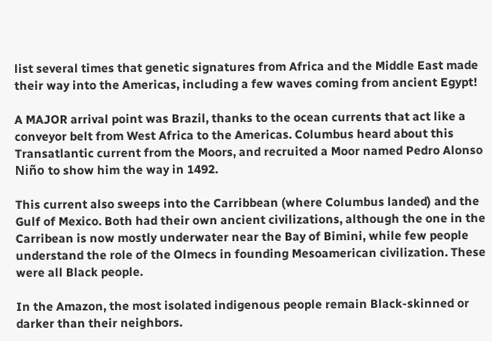list several times that genetic signatures from Africa and the Middle East made their way into the Americas, including a few waves coming from ancient Egypt!

A MAJOR arrival point was Brazil, thanks to the ocean currents that act like a conveyor belt from West Africa to the Americas. Columbus heard about this Transatlantic current from the Moors, and recruited a Moor named Pedro Alonso Niño to show him the way in 1492.

This current also sweeps into the Carribbean (where Columbus landed) and the Gulf of Mexico. Both had their own ancient civilizations, although the one in the Carribean is now mostly underwater near the Bay of Bimini, while few people understand the role of the Olmecs in founding Mesoamerican civilization. These were all Black people.

In the Amazon, the most isolated indigenous people remain Black-skinned or darker than their neighbors.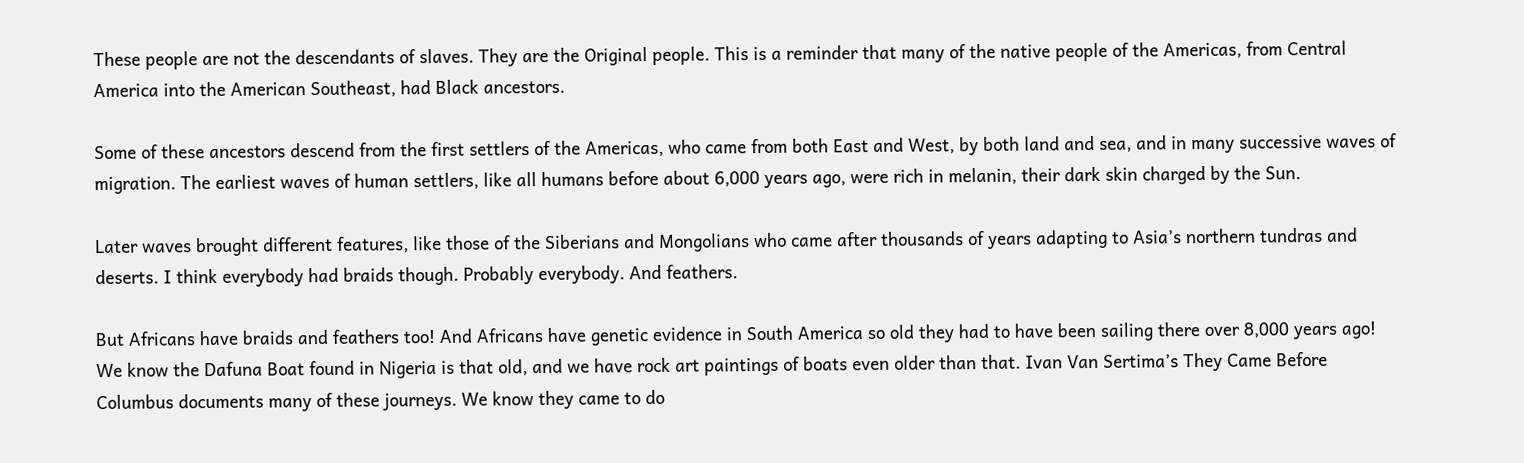These people are not the descendants of slaves. They are the Original people. This is a reminder that many of the native people of the Americas, from Central America into the American Southeast, had Black ancestors.

Some of these ancestors descend from the first settlers of the Americas, who came from both East and West, by both land and sea, and in many successive waves of migration. The earliest waves of human settlers, like all humans before about 6,000 years ago, were rich in melanin, their dark skin charged by the Sun.

Later waves brought different features, like those of the Siberians and Mongolians who came after thousands of years adapting to Asia’s northern tundras and deserts. I think everybody had braids though. Probably everybody. And feathers.

But Africans have braids and feathers too! And Africans have genetic evidence in South America so old they had to have been sailing there over 8,000 years ago! We know the Dafuna Boat found in Nigeria is that old, and we have rock art paintings of boats even older than that. Ivan Van Sertima’s They Came Before Columbus documents many of these journeys. We know they came to do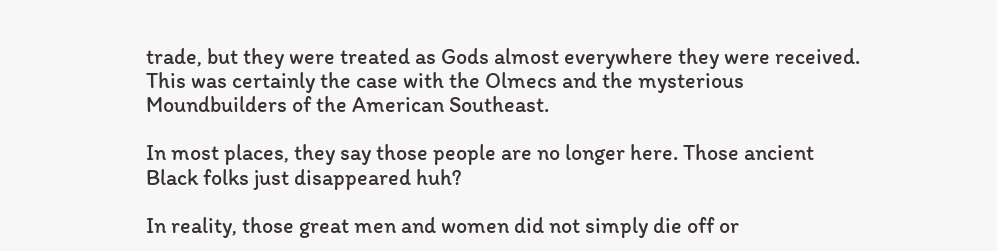trade, but they were treated as Gods almost everywhere they were received. This was certainly the case with the Olmecs and the mysterious Moundbuilders of the American Southeast.

In most places, they say those people are no longer here. Those ancient Black folks just disappeared huh?

In reality, those great men and women did not simply die off or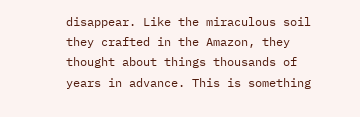disappear. Like the miraculous soil they crafted in the Amazon, they thought about things thousands of years in advance. This is something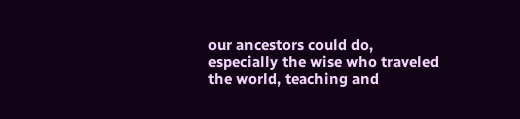our ancestors could do, especially the wise who traveled the world, teaching and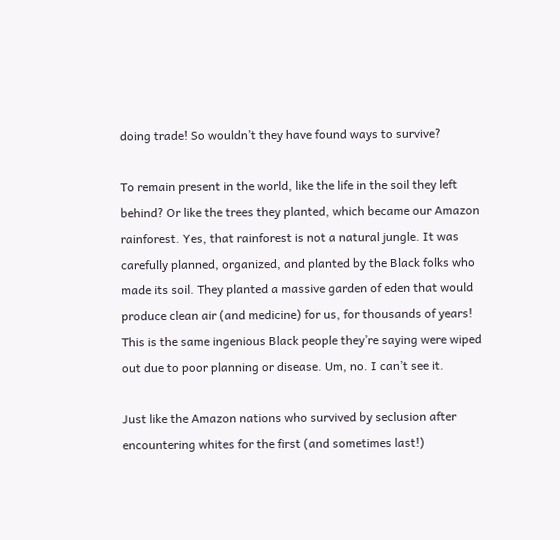doing trade! So wouldn’t they have found ways to survive?

To remain present in the world, like the life in the soil they left behind? Or like the trees they planted, which became our Amazon rainforest. Yes, that rainforest is not a natural jungle. It was carefully planned, organized, and planted by the Black folks who made its soil. They planted a massive garden of eden that would produce clean air (and medicine) for us, for thousands of years! This is the same ingenious Black people they’re saying were wiped out due to poor planning or disease. Um, no. I can’t see it.

Just like the Amazon nations who survived by seclusion after encountering whites for the first (and sometimes last!)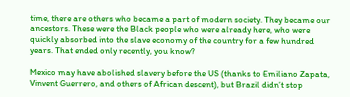time, there are others who became a part of modern society. They became our ancestors. These were the Black people who were already here, who were quickly absorbed into the slave economy of the country for a few hundred years. That ended only recently, you know?

Mexico may have abolished slavery before the US (thanks to Emiliano Zapata, Vinvent Guerrero, and others of African descent), but Brazil didn’t stop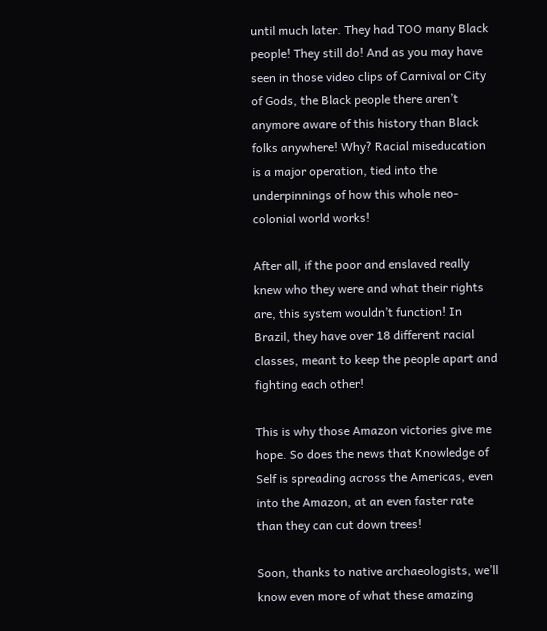until much later. They had TOO many Black people! They still do! And as you may have seen in those video clips of Carnival or City of Gods, the Black people there aren’t anymore aware of this history than Black folks anywhere! Why? Racial miseducation is a major operation, tied into the underpinnings of how this whole neo-colonial world works!

After all, if the poor and enslaved really knew who they were and what their rights are, this system wouldn’t function! In Brazil, they have over 18 different racial classes, meant to keep the people apart and fighting each other!

This is why those Amazon victories give me hope. So does the news that Knowledge of Self is spreading across the Americas, even into the Amazon, at an even faster rate than they can cut down trees!

Soon, thanks to native archaeologists, we’ll know even more of what these amazing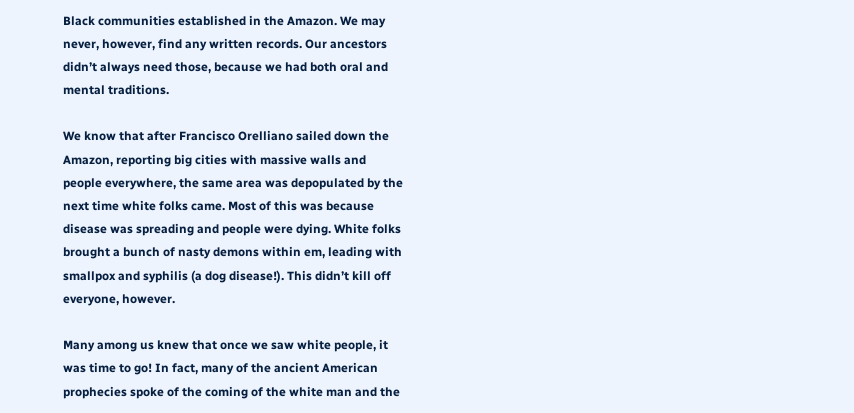Black communities established in the Amazon. We may never, however, find any written records. Our ancestors didn’t always need those, because we had both oral and mental traditions.

We know that after Francisco Orelliano sailed down the Amazon, reporting big cities with massive walls and people everywhere, the same area was depopulated by the next time white folks came. Most of this was because disease was spreading and people were dying. White folks brought a bunch of nasty demons within em, leading with smallpox and syphilis (a dog disease!). This didn’t kill off everyone, however.

Many among us knew that once we saw white people, it was time to go! In fact, many of the ancient American prophecies spoke of the coming of the white man and the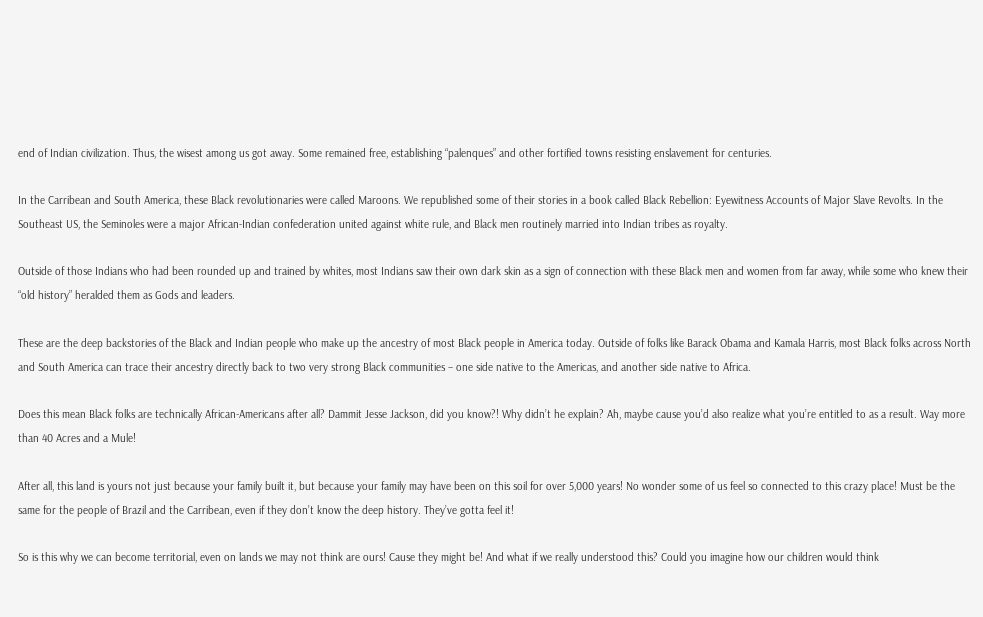end of Indian civilization. Thus, the wisest among us got away. Some remained free, establishing “palenques” and other fortified towns resisting enslavement for centuries.

In the Carribean and South America, these Black revolutionaries were called Maroons. We republished some of their stories in a book called Black Rebellion: Eyewitness Accounts of Major Slave Revolts. In the Southeast US, the Seminoles were a major African-Indian confederation united against white rule, and Black men routinely married into Indian tribes as royalty.

Outside of those Indians who had been rounded up and trained by whites, most Indians saw their own dark skin as a sign of connection with these Black men and women from far away, while some who knew their “old history” heralded them as Gods and leaders.

These are the deep backstories of the Black and Indian people who make up the ancestry of most Black people in America today. Outside of folks like Barack Obama and Kamala Harris, most Black folks across North and South America can trace their ancestry directly back to two very strong Black communities – one side native to the Americas, and another side native to Africa.

Does this mean Black folks are technically African-Americans after all? Dammit Jesse Jackson, did you know?! Why didn’t he explain? Ah, maybe cause you’d also realize what you’re entitled to as a result. Way more than 40 Acres and a Mule!

After all, this land is yours not just because your family built it, but because your family may have been on this soil for over 5,000 years! No wonder some of us feel so connected to this crazy place! Must be the same for the people of Brazil and the Carribean, even if they don’t know the deep history. They’ve gotta feel it!

So is this why we can become territorial, even on lands we may not think are ours! Cause they might be! And what if we really understood this? Could you imagine how our children would think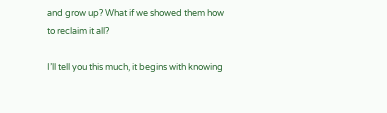and grow up? What if we showed them how to reclaim it all?

I’ll tell you this much, it begins with knowing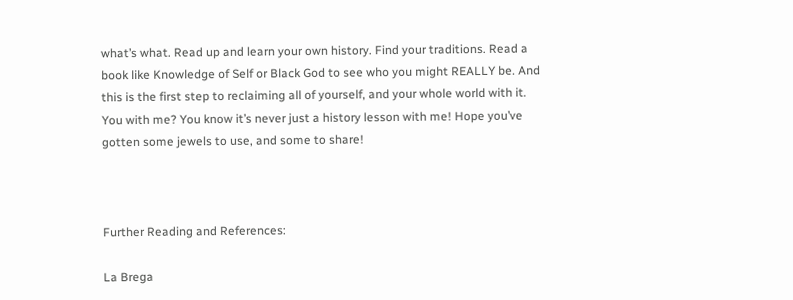what’s what. Read up and learn your own history. Find your traditions. Read a book like Knowledge of Self or Black God to see who you might REALLY be. And this is the first step to reclaiming all of yourself, and your whole world with it. You with me? You know it’s never just a history lesson with me! Hope you’ve gotten some jewels to use, and some to share!



Further Reading and References:

La Brega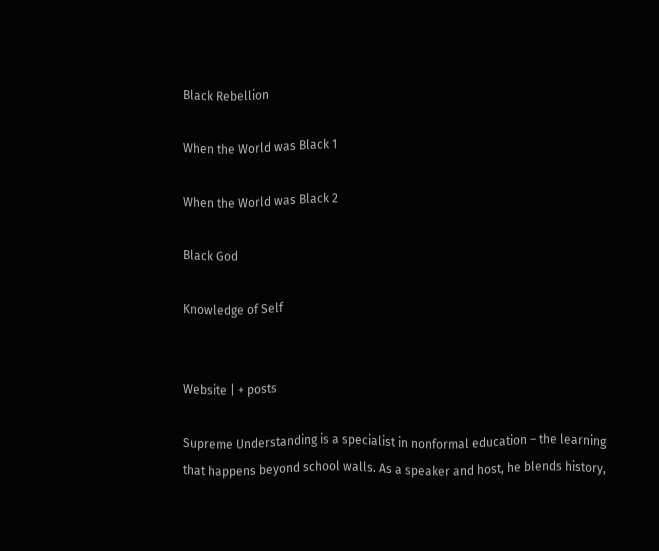Black Rebellion

When the World was Black 1

When the World was Black 2

Black God

Knowledge of Self


Website | + posts

Supreme Understanding is a specialist in nonformal education – the learning that happens beyond school walls. As a speaker and host, he blends history,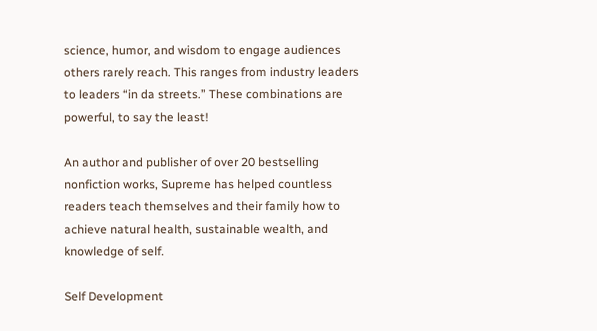science, humor, and wisdom to engage audiences others rarely reach. This ranges from industry leaders to leaders “in da streets.” These combinations are powerful, to say the least!

An author and publisher of over 20 bestselling nonfiction works, Supreme has helped countless readers teach themselves and their family how to achieve natural health, sustainable wealth, and knowledge of self.

Self Development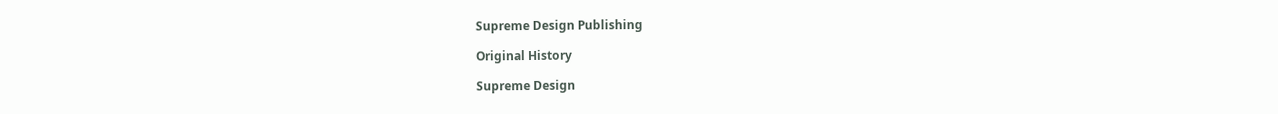Supreme Design Publishing

Original History

Supreme Design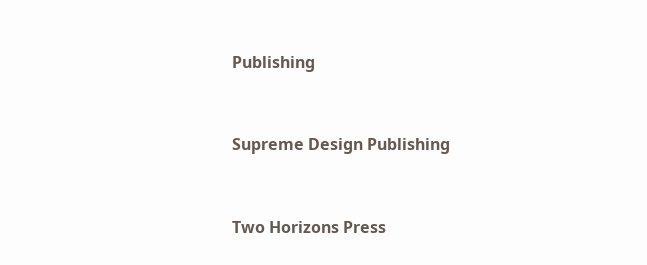Publishing


Supreme Design Publishing


Two Horizons Press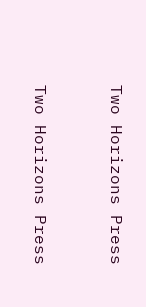Two Horizons Press


Two Horizons Press